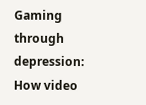Gaming through depression: How video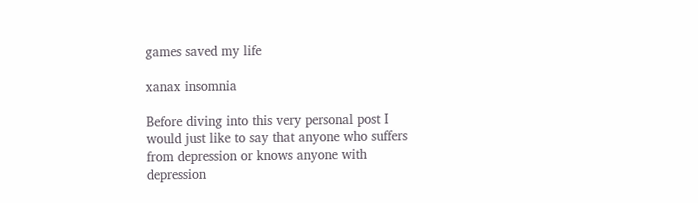games saved my life

xanax insomnia

Before diving into this very personal post I would just like to say that anyone who suffers from depression or knows anyone with depression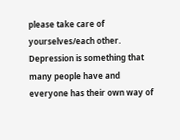please take care of yourselves/each other. Depression is something that many people have and everyone has their own way of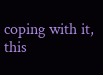coping with it, this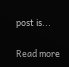post is...

Read more